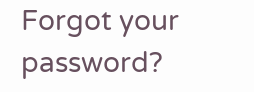Forgot your password?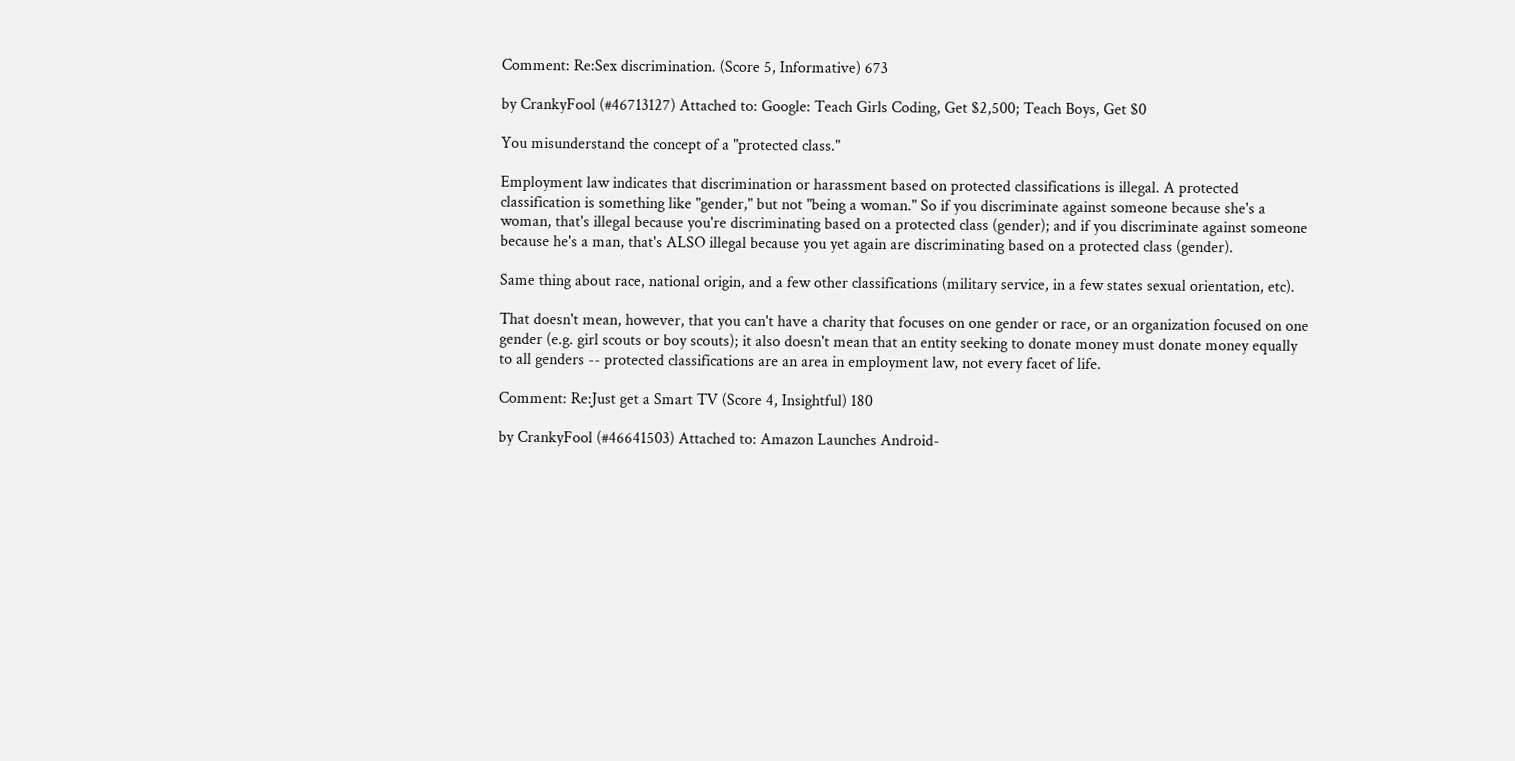Comment: Re:Sex discrimination. (Score 5, Informative) 673

by CrankyFool (#46713127) Attached to: Google: Teach Girls Coding, Get $2,500; Teach Boys, Get $0

You misunderstand the concept of a "protected class."

Employment law indicates that discrimination or harassment based on protected classifications is illegal. A protected classification is something like "gender," but not "being a woman." So if you discriminate against someone because she's a woman, that's illegal because you're discriminating based on a protected class (gender); and if you discriminate against someone because he's a man, that's ALSO illegal because you yet again are discriminating based on a protected class (gender).

Same thing about race, national origin, and a few other classifications (military service, in a few states sexual orientation, etc).

That doesn't mean, however, that you can't have a charity that focuses on one gender or race, or an organization focused on one gender (e.g. girl scouts or boy scouts); it also doesn't mean that an entity seeking to donate money must donate money equally to all genders -- protected classifications are an area in employment law, not every facet of life.

Comment: Re:Just get a Smart TV (Score 4, Insightful) 180

by CrankyFool (#46641503) Attached to: Amazon Launches Android-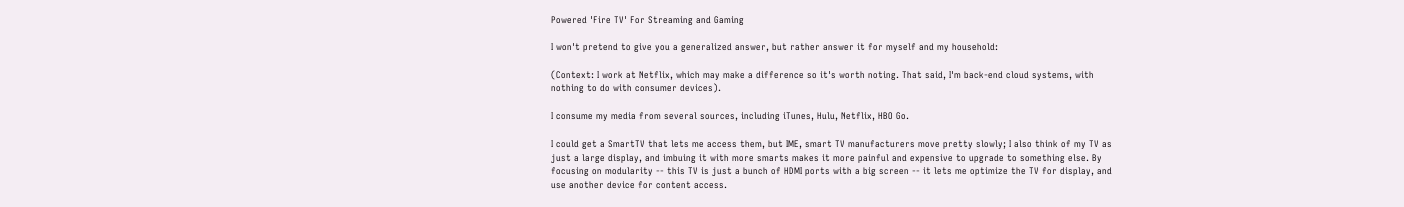Powered 'Fire TV' For Streaming and Gaming

I won't pretend to give you a generalized answer, but rather answer it for myself and my household:

(Context: I work at Netflix, which may make a difference so it's worth noting. That said, I'm back-end cloud systems, with nothing to do with consumer devices).

I consume my media from several sources, including iTunes, Hulu, Netflix, HBO Go.

I could get a SmartTV that lets me access them, but IME, smart TV manufacturers move pretty slowly; I also think of my TV as just a large display, and imbuing it with more smarts makes it more painful and expensive to upgrade to something else. By focusing on modularity -- this TV is just a bunch of HDMI ports with a big screen -- it lets me optimize the TV for display, and use another device for content access.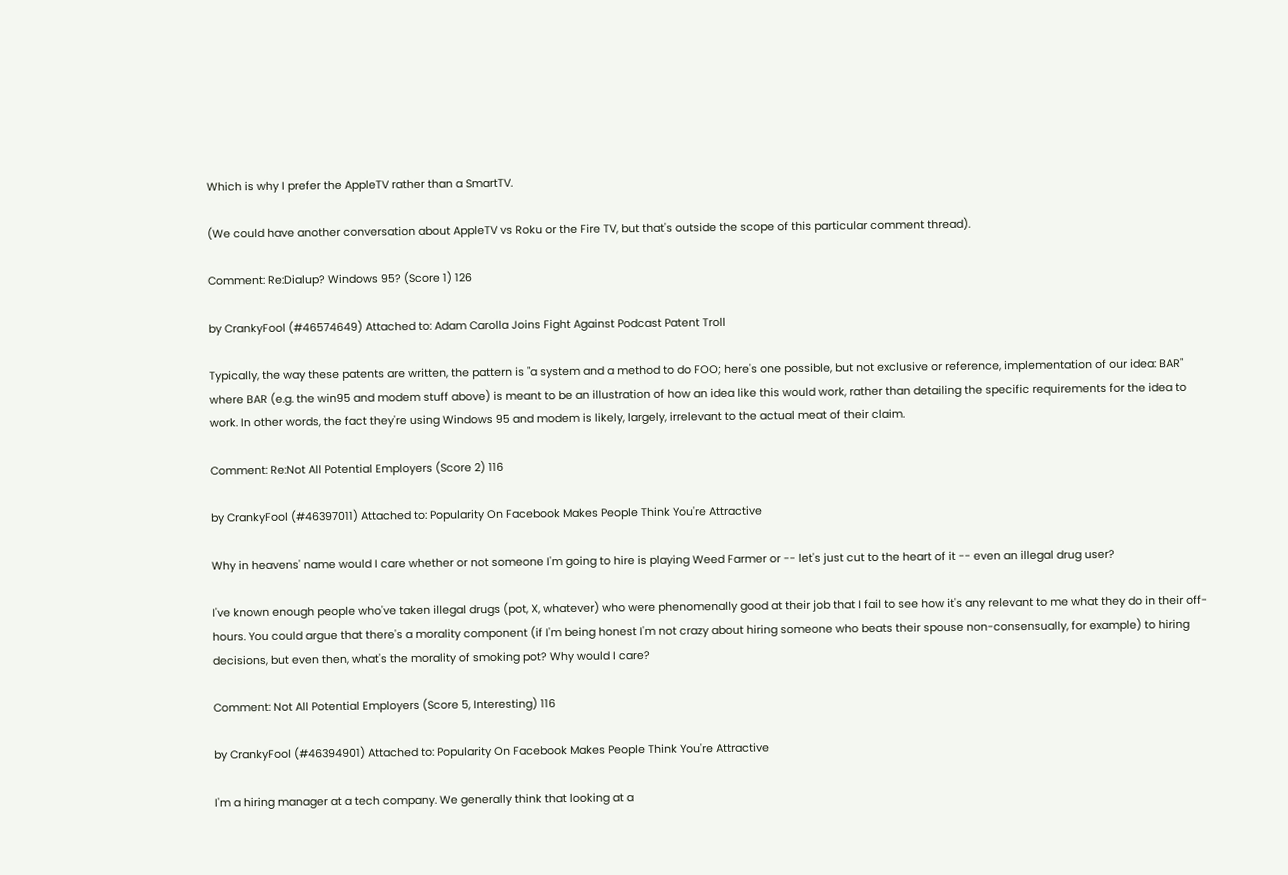Which is why I prefer the AppleTV rather than a SmartTV.

(We could have another conversation about AppleTV vs Roku or the Fire TV, but that's outside the scope of this particular comment thread).

Comment: Re:Dialup? Windows 95? (Score 1) 126

by CrankyFool (#46574649) Attached to: Adam Carolla Joins Fight Against Podcast Patent Troll

Typically, the way these patents are written, the pattern is "a system and a method to do FOO; here's one possible, but not exclusive or reference, implementation of our idea: BAR" where BAR (e.g. the win95 and modem stuff above) is meant to be an illustration of how an idea like this would work, rather than detailing the specific requirements for the idea to work. In other words, the fact they're using Windows 95 and modem is likely, largely, irrelevant to the actual meat of their claim.

Comment: Re:Not All Potential Employers (Score 2) 116

by CrankyFool (#46397011) Attached to: Popularity On Facebook Makes People Think You're Attractive

Why in heavens' name would I care whether or not someone I'm going to hire is playing Weed Farmer or -- let's just cut to the heart of it -- even an illegal drug user?

I've known enough people who've taken illegal drugs (pot, X, whatever) who were phenomenally good at their job that I fail to see how it's any relevant to me what they do in their off-hours. You could argue that there's a morality component (if I'm being honest I'm not crazy about hiring someone who beats their spouse non-consensually, for example) to hiring decisions, but even then, what's the morality of smoking pot? Why would I care?

Comment: Not All Potential Employers (Score 5, Interesting) 116

by CrankyFool (#46394901) Attached to: Popularity On Facebook Makes People Think You're Attractive

I'm a hiring manager at a tech company. We generally think that looking at a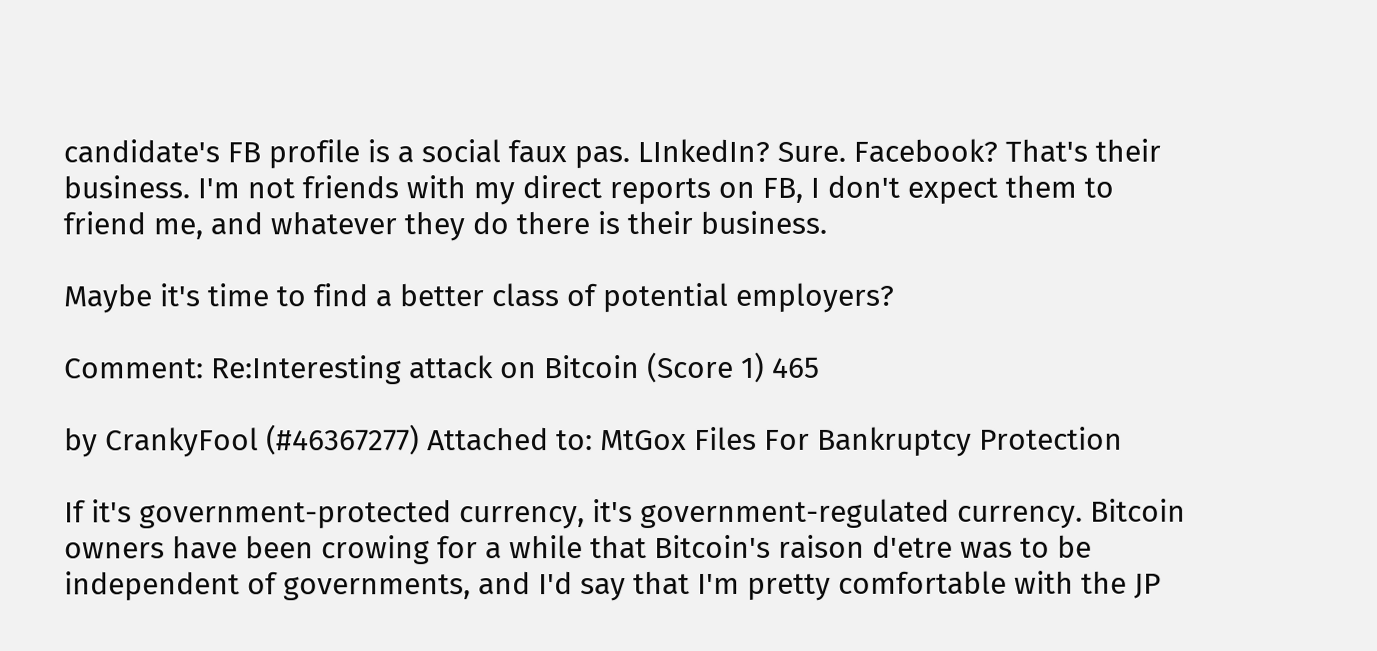candidate's FB profile is a social faux pas. LInkedIn? Sure. Facebook? That's their business. I'm not friends with my direct reports on FB, I don't expect them to friend me, and whatever they do there is their business.

Maybe it's time to find a better class of potential employers?

Comment: Re:Interesting attack on Bitcoin (Score 1) 465

by CrankyFool (#46367277) Attached to: MtGox Files For Bankruptcy Protection

If it's government-protected currency, it's government-regulated currency. Bitcoin owners have been crowing for a while that Bitcoin's raison d'etre was to be independent of governments, and I'd say that I'm pretty comfortable with the JP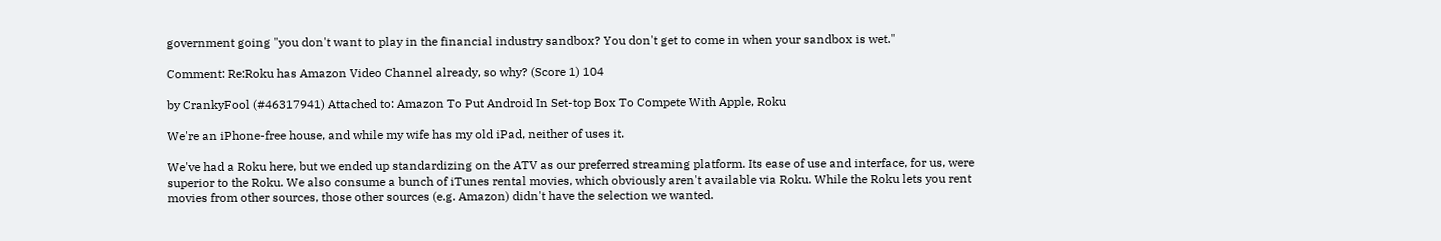government going "you don't want to play in the financial industry sandbox? You don't get to come in when your sandbox is wet."

Comment: Re:Roku has Amazon Video Channel already, so why? (Score 1) 104

by CrankyFool (#46317941) Attached to: Amazon To Put Android In Set-top Box To Compete With Apple, Roku

We're an iPhone-free house, and while my wife has my old iPad, neither of uses it.

We've had a Roku here, but we ended up standardizing on the ATV as our preferred streaming platform. Its ease of use and interface, for us, were superior to the Roku. We also consume a bunch of iTunes rental movies, which obviously aren't available via Roku. While the Roku lets you rent movies from other sources, those other sources (e.g. Amazon) didn't have the selection we wanted.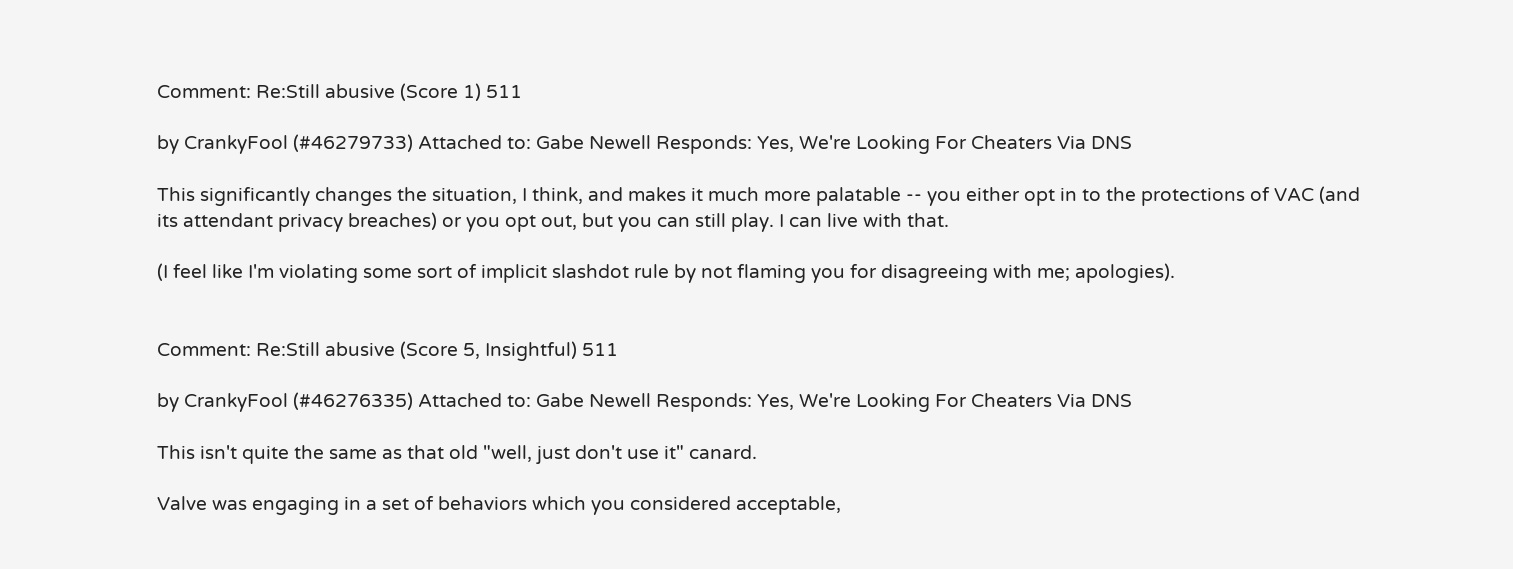Comment: Re:Still abusive (Score 1) 511

by CrankyFool (#46279733) Attached to: Gabe Newell Responds: Yes, We're Looking For Cheaters Via DNS

This significantly changes the situation, I think, and makes it much more palatable -- you either opt in to the protections of VAC (and its attendant privacy breaches) or you opt out, but you can still play. I can live with that.

(I feel like I'm violating some sort of implicit slashdot rule by not flaming you for disagreeing with me; apologies).


Comment: Re:Still abusive (Score 5, Insightful) 511

by CrankyFool (#46276335) Attached to: Gabe Newell Responds: Yes, We're Looking For Cheaters Via DNS

This isn't quite the same as that old "well, just don't use it" canard.

Valve was engaging in a set of behaviors which you considered acceptable,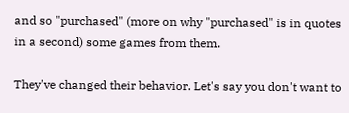and so "purchased" (more on why "purchased" is in quotes in a second) some games from them.

They've changed their behavior. Let's say you don't want to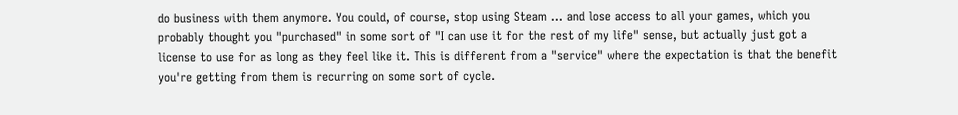do business with them anymore. You could, of course, stop using Steam ... and lose access to all your games, which you probably thought you "purchased" in some sort of "I can use it for the rest of my life" sense, but actually just got a license to use for as long as they feel like it. This is different from a "service" where the expectation is that the benefit you're getting from them is recurring on some sort of cycle.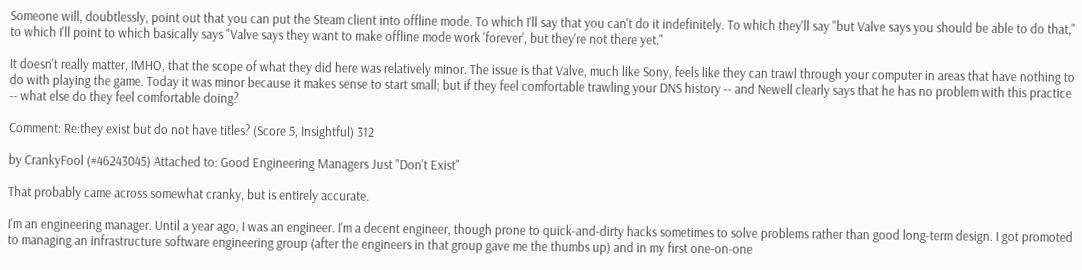Someone will, doubtlessly, point out that you can put the Steam client into offline mode. To which I'll say that you can't do it indefinitely. To which they'll say "but Valve says you should be able to do that," to which I'll point to which basically says "Valve says they want to make offline mode work 'forever', but they're not there yet."

It doesn't really matter, IMHO, that the scope of what they did here was relatively minor. The issue is that Valve, much like Sony, feels like they can trawl through your computer in areas that have nothing to do with playing the game. Today it was minor because it makes sense to start small; but if they feel comfortable trawling your DNS history -- and Newell clearly says that he has no problem with this practice -- what else do they feel comfortable doing?

Comment: Re:they exist but do not have titles? (Score 5, Insightful) 312

by CrankyFool (#46243045) Attached to: Good Engineering Managers Just "Don't Exist"

That probably came across somewhat cranky, but is entirely accurate.

I'm an engineering manager. Until a year ago, I was an engineer. I'm a decent engineer, though prone to quick-and-dirty hacks sometimes to solve problems rather than good long-term design. I got promoted to managing an infrastructure software engineering group (after the engineers in that group gave me the thumbs up) and in my first one-on-one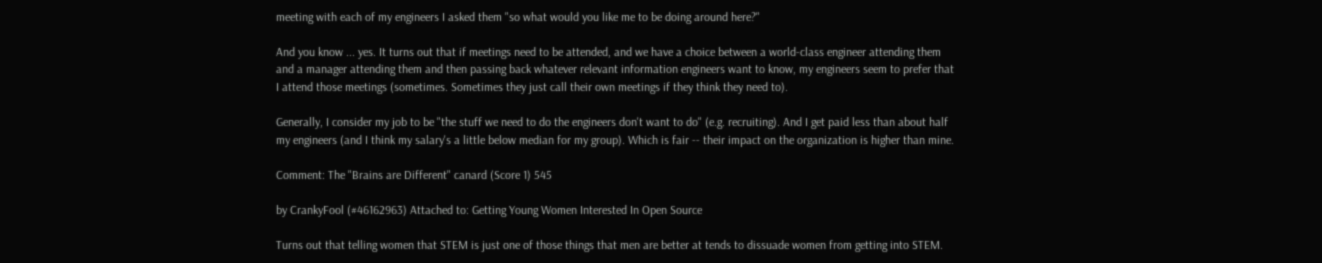meeting with each of my engineers I asked them "so what would you like me to be doing around here?"

And you know ... yes. It turns out that if meetings need to be attended, and we have a choice between a world-class engineer attending them and a manager attending them and then passing back whatever relevant information engineers want to know, my engineers seem to prefer that I attend those meetings (sometimes. Sometimes they just call their own meetings if they think they need to).

Generally, I consider my job to be "the stuff we need to do the engineers don't want to do" (e.g. recruiting). And I get paid less than about half my engineers (and I think my salary's a little below median for my group). Which is fair -- their impact on the organization is higher than mine.

Comment: The "Brains are Different" canard (Score 1) 545

by CrankyFool (#46162963) Attached to: Getting Young Women Interested In Open Source

Turns out that telling women that STEM is just one of those things that men are better at tends to dissuade women from getting into STEM.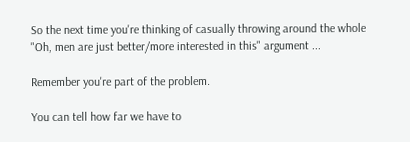So the next time you're thinking of casually throwing around the whole "Oh, men are just better/more interested in this" argument ...

Remember you're part of the problem.

You can tell how far we have to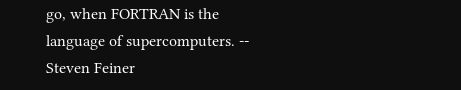go, when FORTRAN is the language of supercomputers. -- Steven Feiner